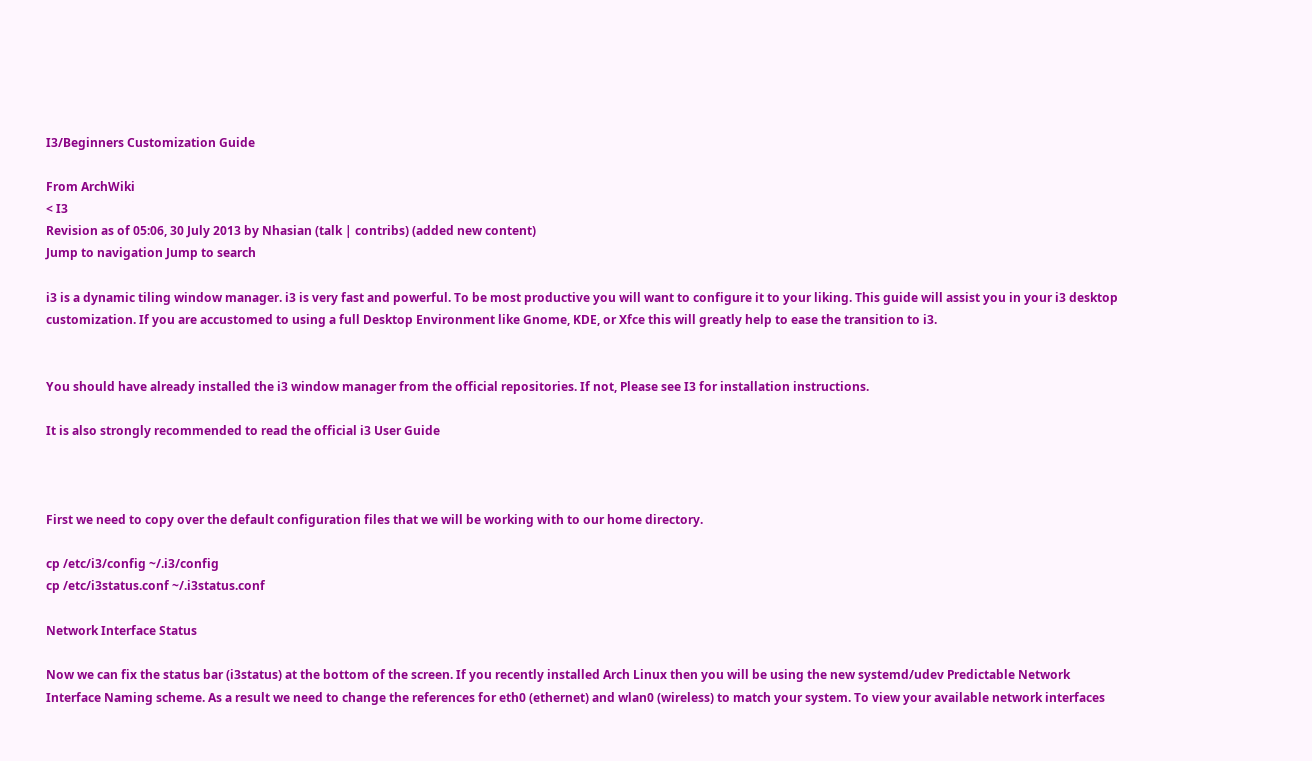I3/Beginners Customization Guide

From ArchWiki
< I3
Revision as of 05:06, 30 July 2013 by Nhasian (talk | contribs) (added new content)
Jump to navigation Jump to search

i3 is a dynamic tiling window manager. i3 is very fast and powerful. To be most productive you will want to configure it to your liking. This guide will assist you in your i3 desktop customization. If you are accustomed to using a full Desktop Environment like Gnome, KDE, or Xfce this will greatly help to ease the transition to i3.


You should have already installed the i3 window manager from the official repositories. If not, Please see I3 for installation instructions.

It is also strongly recommended to read the official i3 User Guide



First we need to copy over the default configuration files that we will be working with to our home directory.

cp /etc/i3/config ~/.i3/config
cp /etc/i3status.conf ~/.i3status.conf

Network Interface Status

Now we can fix the status bar (i3status) at the bottom of the screen. If you recently installed Arch Linux then you will be using the new systemd/udev Predictable Network Interface Naming scheme. As a result we need to change the references for eth0 (ethernet) and wlan0 (wireless) to match your system. To view your available network interfaces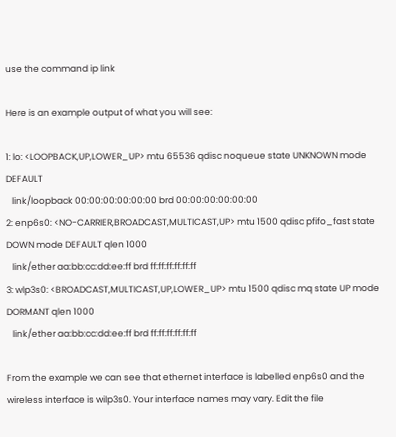use the command ip link

Here is an example output of what you will see:

1: lo: <LOOPBACK,UP,LOWER_UP> mtu 65536 qdisc noqueue state UNKNOWN mode DEFAULT
   link/loopback 00:00:00:00:00:00 brd 00:00:00:00:00:00
2: enp6s0: <NO-CARRIER,BROADCAST,MULTICAST,UP> mtu 1500 qdisc pfifo_fast state DOWN mode DEFAULT qlen 1000
   link/ether aa:bb:cc:dd:ee:ff brd ff:ff:ff:ff:ff:ff
3: wlp3s0: <BROADCAST,MULTICAST,UP,LOWER_UP> mtu 1500 qdisc mq state UP mode DORMANT qlen 1000
   link/ether aa:bb:cc:dd:ee:ff brd ff:ff:ff:ff:ff:ff

From the example we can see that ethernet interface is labelled enp6s0 and the wireless interface is wilp3s0. Your interface names may vary. Edit the file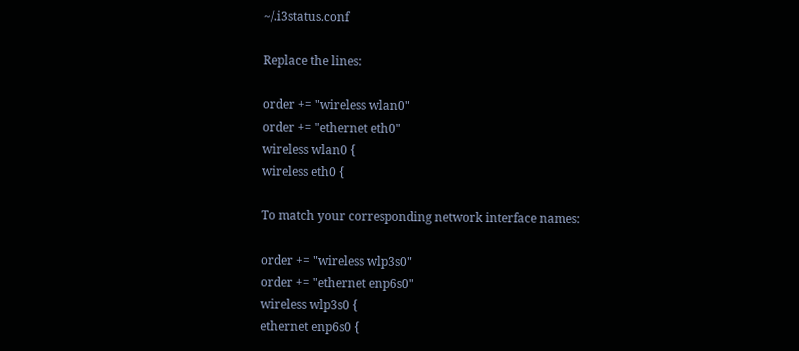~/.i3status.conf

Replace the lines:

order += "wireless wlan0"
order += "ethernet eth0"
wireless wlan0 {
wireless eth0 {

To match your corresponding network interface names:

order += "wireless wlp3s0"
order += "ethernet enp6s0"
wireless wlp3s0 {
ethernet enp6s0 {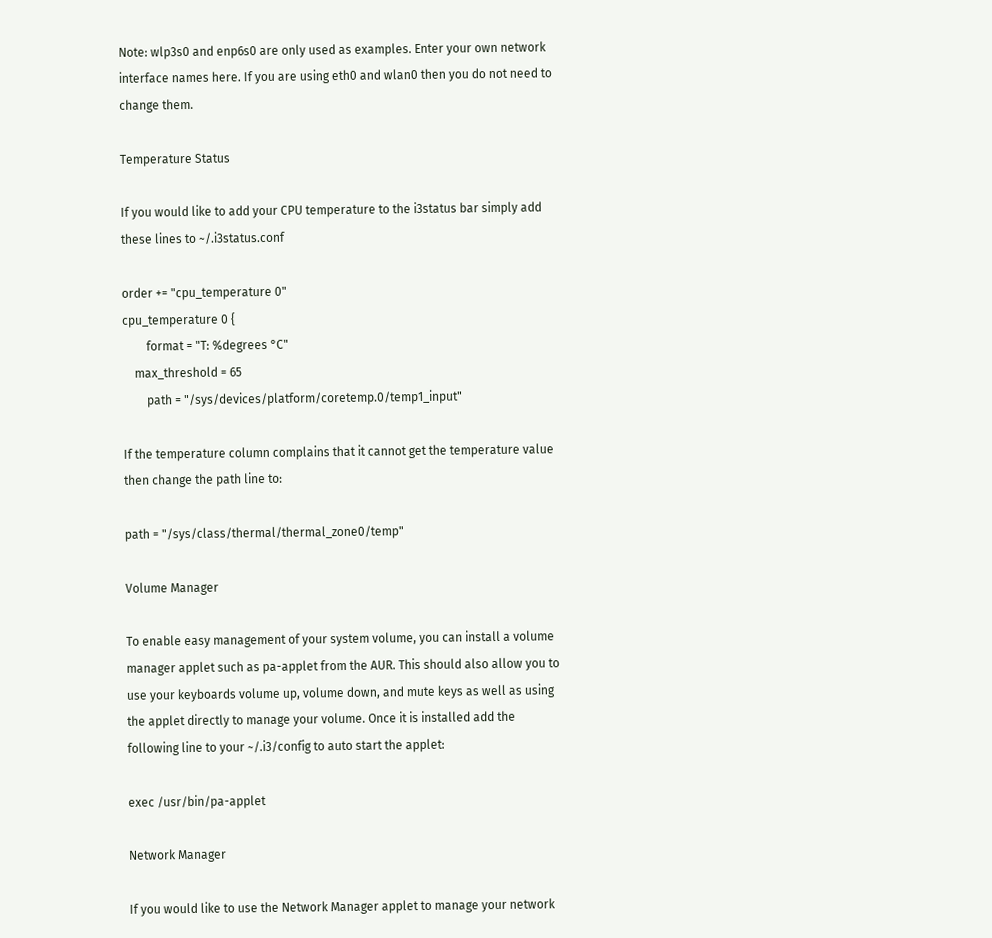Note: wlp3s0 and enp6s0 are only used as examples. Enter your own network interface names here. If you are using eth0 and wlan0 then you do not need to change them.

Temperature Status

If you would like to add your CPU temperature to the i3status bar simply add these lines to ~/.i3status.conf

order += "cpu_temperature 0"
cpu_temperature 0 {
        format = "T: %degrees °C"
    max_threshold = 65
        path = "/sys/devices/platform/coretemp.0/temp1_input"

If the temperature column complains that it cannot get the temperature value then change the path line to:

path = "/sys/class/thermal/thermal_zone0/temp"

Volume Manager

To enable easy management of your system volume, you can install a volume manager applet such as pa-applet from the AUR. This should also allow you to use your keyboards volume up, volume down, and mute keys as well as using the applet directly to manage your volume. Once it is installed add the following line to your ~/.i3/config to auto start the applet:

exec /usr/bin/pa-applet

Network Manager

If you would like to use the Network Manager applet to manage your network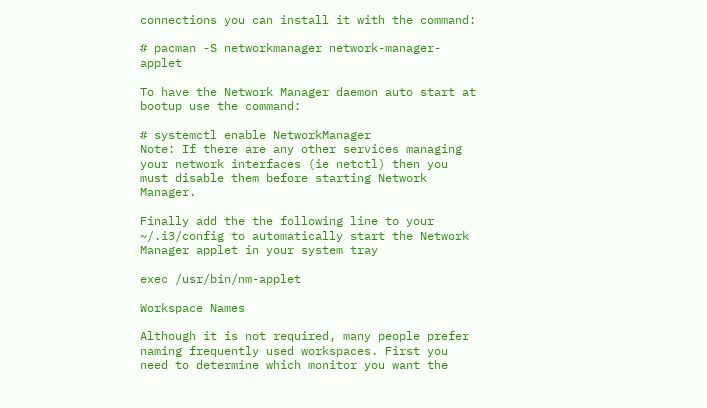connections you can install it with the command:

# pacman -S networkmanager network-manager-applet

To have the Network Manager daemon auto start at bootup use the command:

# systemctl enable NetworkManager
Note: If there are any other services managing your network interfaces (ie netctl) then you must disable them before starting Network Manager.

Finally add the the following line to your ~/.i3/config to automatically start the Network Manager applet in your system tray

exec /usr/bin/nm-applet

Workspace Names

Although it is not required, many people prefer naming frequently used workspaces. First you need to determine which monitor you want the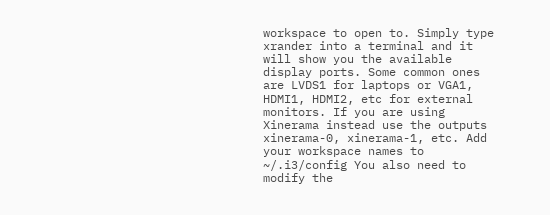workspace to open to. Simply type xrander into a terminal and it will show you the available display ports. Some common ones are LVDS1 for laptops or VGA1, HDMI1, HDMI2, etc for external monitors. If you are using Xinerama instead use the outputs xinerama-0, xinerama-1, etc. Add your workspace names to ~/.i3/config You also need to modify the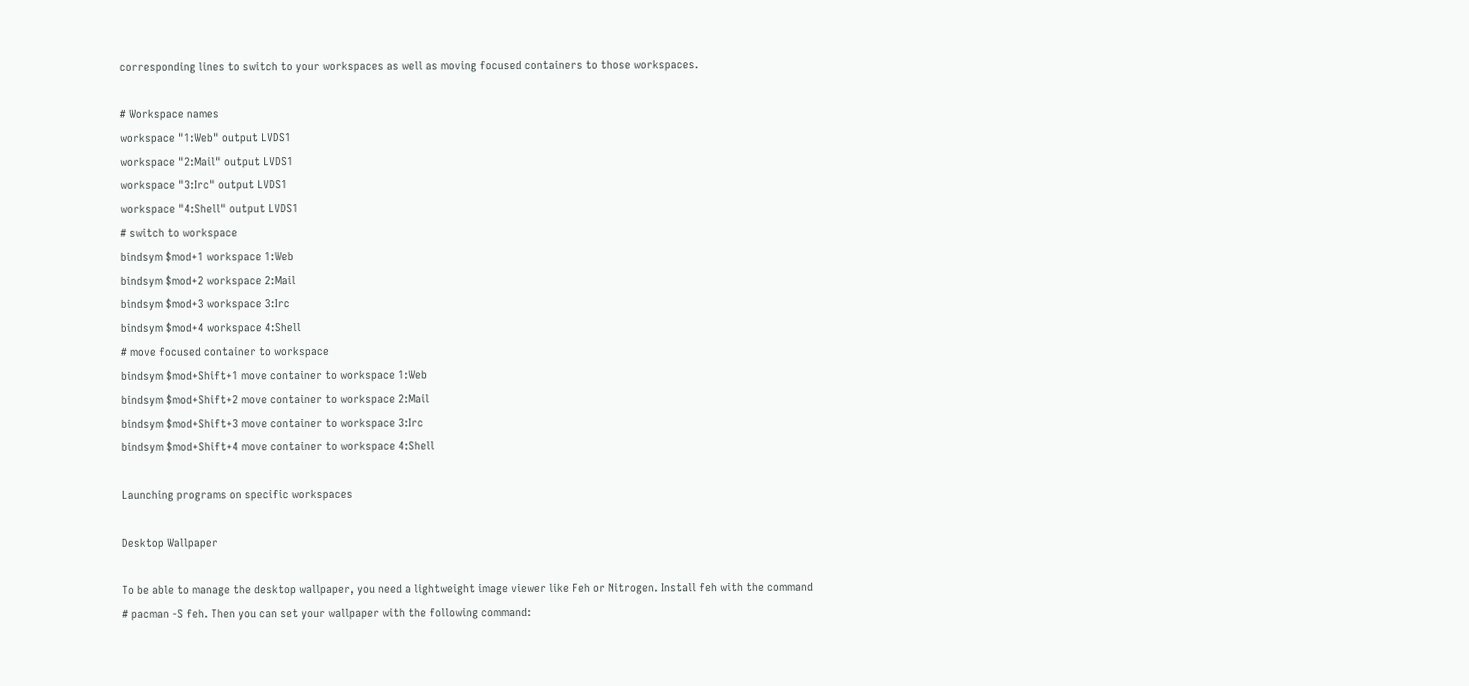corresponding lines to switch to your workspaces as well as moving focused containers to those workspaces.

# Workspace names
workspace "1:Web" output LVDS1
workspace "2:Mail" output LVDS1
workspace "3:Irc" output LVDS1
workspace "4:Shell" output LVDS1
# switch to workspace
bindsym $mod+1 workspace 1:Web
bindsym $mod+2 workspace 2:Mail
bindsym $mod+3 workspace 3:Irc
bindsym $mod+4 workspace 4:Shell
# move focused container to workspace
bindsym $mod+Shift+1 move container to workspace 1:Web
bindsym $mod+Shift+2 move container to workspace 2:Mail
bindsym $mod+Shift+3 move container to workspace 3:Irc
bindsym $mod+Shift+4 move container to workspace 4:Shell

Launching programs on specific workspaces

Desktop Wallpaper

To be able to manage the desktop wallpaper, you need a lightweight image viewer like Feh or Nitrogen. Install feh with the command # pacman -S feh. Then you can set your wallpaper with the following command: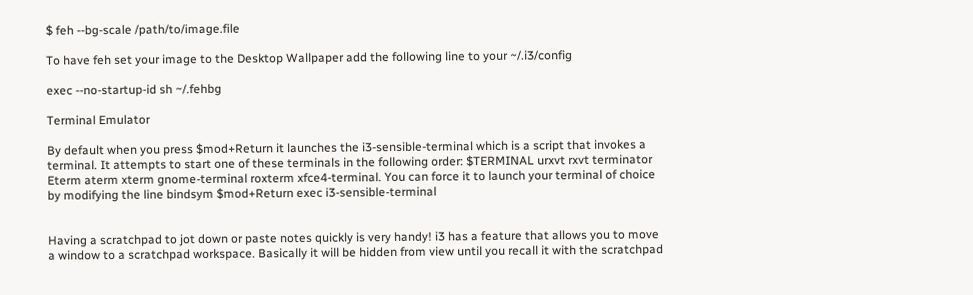$ feh --bg-scale /path/to/image.file

To have feh set your image to the Desktop Wallpaper add the following line to your ~/.i3/config

exec --no-startup-id sh ~/.fehbg

Terminal Emulator

By default when you press $mod+Return it launches the i3-sensible-terminal which is a script that invokes a terminal. It attempts to start one of these terminals in the following order: $TERMINAL urxvt rxvt terminator Eterm aterm xterm gnome-terminal roxterm xfce4-terminal. You can force it to launch your terminal of choice by modifying the line bindsym $mod+Return exec i3-sensible-terminal


Having a scratchpad to jot down or paste notes quickly is very handy! i3 has a feature that allows you to move a window to a scratchpad workspace. Basically it will be hidden from view until you recall it with the scratchpad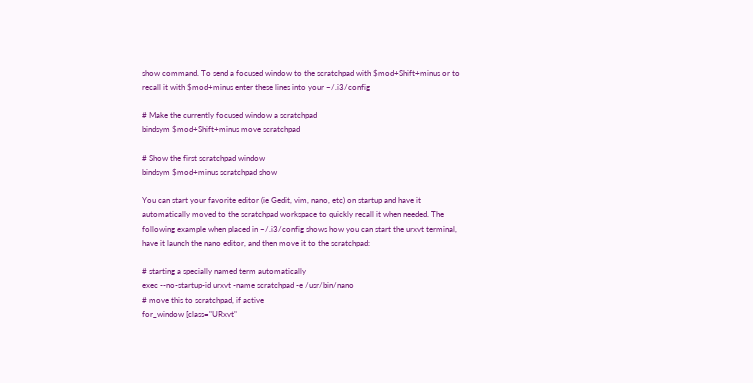show command. To send a focused window to the scratchpad with $mod+Shift+minus or to recall it with $mod+minus enter these lines into your ~/.i3/config

# Make the currently focused window a scratchpad
bindsym $mod+Shift+minus move scratchpad

# Show the first scratchpad window
bindsym $mod+minus scratchpad show

You can start your favorite editor (ie Gedit, vim, nano, etc) on startup and have it automatically moved to the scratchpad workspace to quickly recall it when needed. The following example when placed in ~/.i3/config shows how you can start the urxvt terminal, have it launch the nano editor, and then move it to the scratchpad:

# starting a specially named term automatically
exec --no-startup-id urxvt -name scratchpad -e /usr/bin/nano
# move this to scratchpad, if active
for_window [class="URxvt"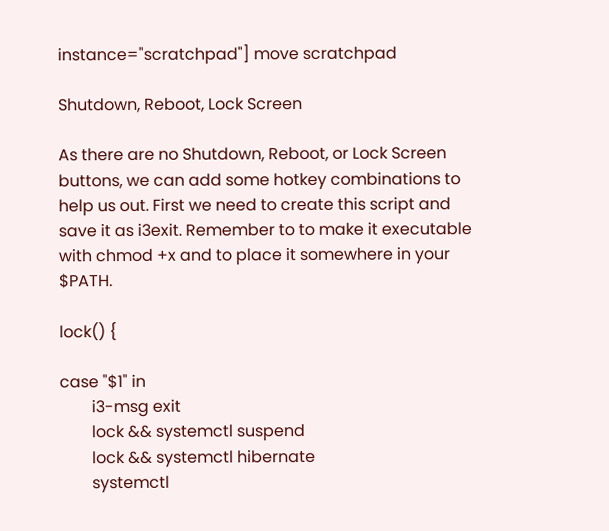instance="scratchpad"] move scratchpad

Shutdown, Reboot, Lock Screen

As there are no Shutdown, Reboot, or Lock Screen buttons, we can add some hotkey combinations to help us out. First we need to create this script and save it as i3exit. Remember to to make it executable with chmod +x and to place it somewhere in your $PATH.

lock() {

case "$1" in
        i3-msg exit
        lock && systemctl suspend
        lock && systemctl hibernate
        systemctl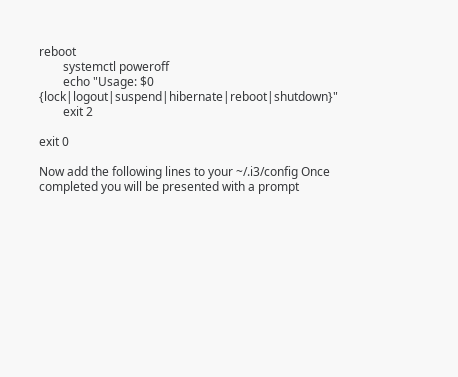reboot
        systemctl poweroff
        echo "Usage: $0 {lock|logout|suspend|hibernate|reboot|shutdown}"
        exit 2

exit 0

Now add the following lines to your ~/.i3/config Once completed you will be presented with a prompt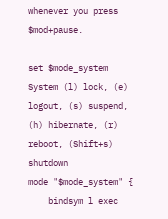whenever you press $mod+pause.

set $mode_system System (l) lock, (e) logout, (s) suspend, (h) hibernate, (r) reboot, (Shift+s) shutdown
mode "$mode_system" {
    bindsym l exec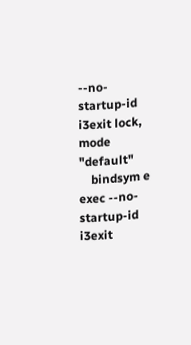--no-startup-id i3exit lock, mode "default"
    bindsym e exec --no-startup-id i3exit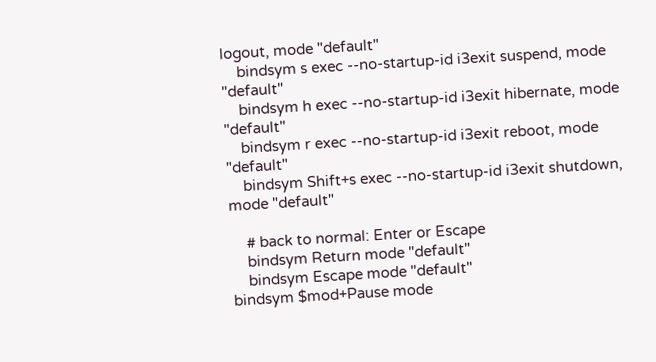logout, mode "default"
    bindsym s exec --no-startup-id i3exit suspend, mode "default"
    bindsym h exec --no-startup-id i3exit hibernate, mode "default"
    bindsym r exec --no-startup-id i3exit reboot, mode "default"
    bindsym Shift+s exec --no-startup-id i3exit shutdown, mode "default"

    # back to normal: Enter or Escape
    bindsym Return mode "default"
    bindsym Escape mode "default"
bindsym $mod+Pause mode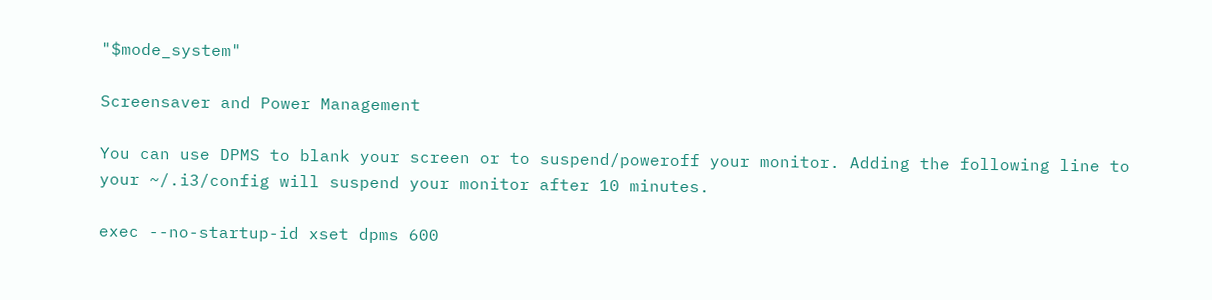"$mode_system"

Screensaver and Power Management

You can use DPMS to blank your screen or to suspend/poweroff your monitor. Adding the following line to your ~/.i3/config will suspend your monitor after 10 minutes.

exec --no-startup-id xset dpms 600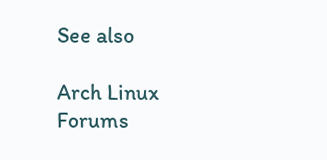See also

Arch Linux Forums